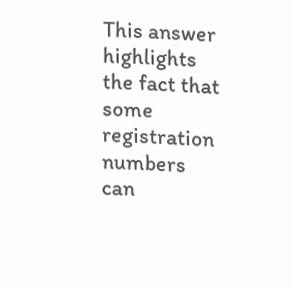This answer highlights the fact that some registration numbers can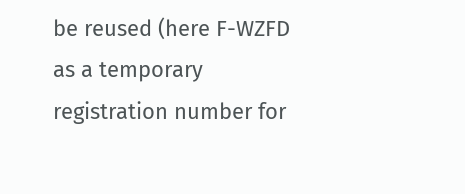be reused (here F-WZFD as a temporary registration number for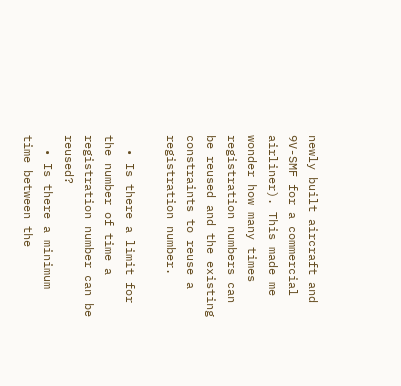newly built aircraft and 9V-SMF for a commercial airliner). This made me wonder how many times registration numbers can be reused and the existing constraints to reuse a registration number.

  • Is there a limit for the number of time a registration number can be reused?
  • Is there a minimum time between the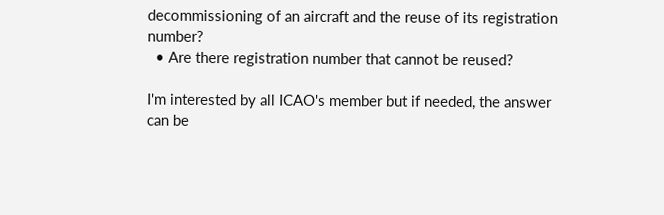decommissioning of an aircraft and the reuse of its registration number?
  • Are there registration number that cannot be reused?

I'm interested by all ICAO's member but if needed, the answer can be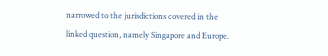narrowed to the jurisdictions covered in the linked question, namely Singapore and Europe.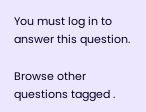You must log in to answer this question.

Browse other questions tagged .